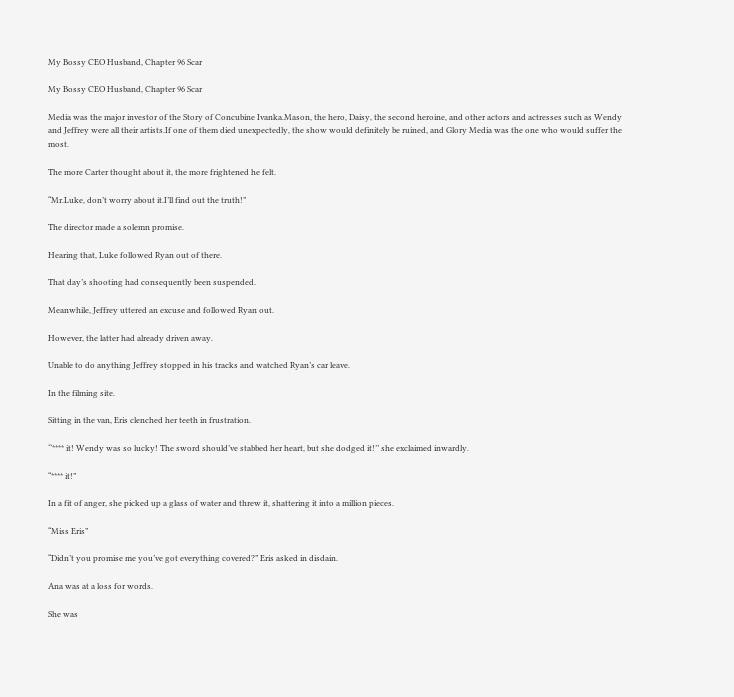My Bossy CEO Husband, Chapter 96 Scar

My Bossy CEO Husband, Chapter 96 Scar

Media was the major investor of the Story of Concubine Ivanka.Mason, the hero, Daisy, the second heroine, and other actors and actresses such as Wendy and Jeffrey were all their artists.If one of them died unexpectedly, the show would definitely be ruined, and Glory Media was the one who would suffer the most.

The more Carter thought about it, the more frightened he felt.

“Mr.Luke, don’t worry about it.I’ll find out the truth!”

The director made a solemn promise.

Hearing that, Luke followed Ryan out of there.

That day’s shooting had consequently been suspended.

Meanwhile, Jeffrey uttered an excuse and followed Ryan out.

However, the latter had already driven away.

Unable to do anything Jeffrey stopped in his tracks and watched Ryan’s car leave.

In the filming site.

Sitting in the van, Eris clenched her teeth in frustration.

‘‘**** it! Wendy was so lucky! The sword should’ve stabbed her heart, but she dodged it!’’ she exclaimed inwardly.

“**** it!”

In a fit of anger, she picked up a glass of water and threw it, shattering it into a million pieces.

“Miss Eris”

“Didn’t you promise me you’ve got everything covered?” Eris asked in disdain.

Ana was at a loss for words.

She was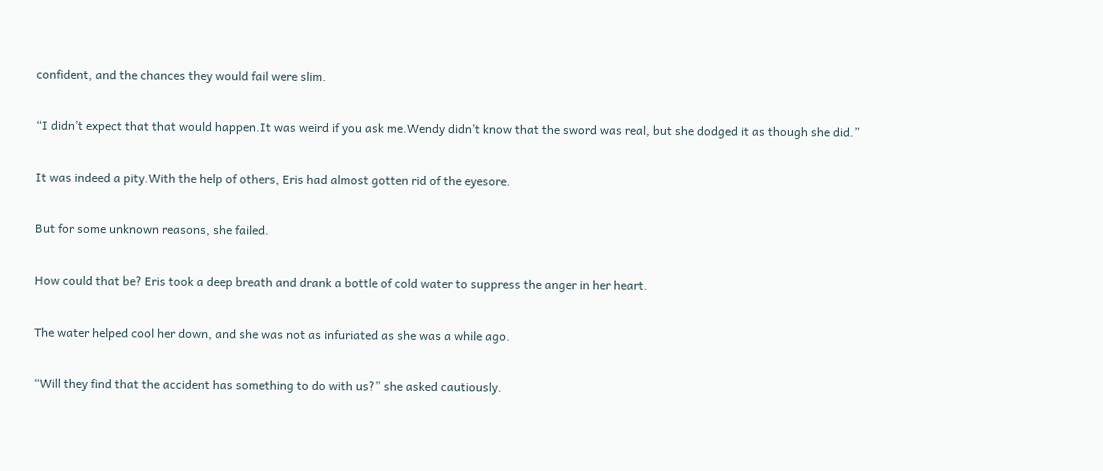confident, and the chances they would fail were slim.

“I didn’t expect that that would happen.It was weird if you ask me.Wendy didn’t know that the sword was real, but she dodged it as though she did.”

It was indeed a pity.With the help of others, Eris had almost gotten rid of the eyesore.

But for some unknown reasons, she failed.

How could that be? Eris took a deep breath and drank a bottle of cold water to suppress the anger in her heart.

The water helped cool her down, and she was not as infuriated as she was a while ago.

“Will they find that the accident has something to do with us?” she asked cautiously.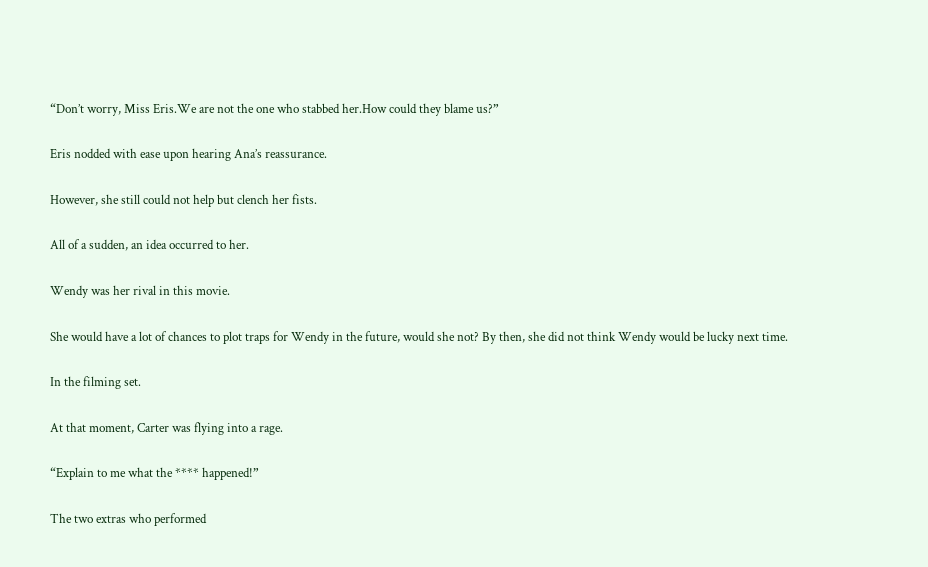“Don’t worry, Miss Eris.We are not the one who stabbed her.How could they blame us?”

Eris nodded with ease upon hearing Ana’s reassurance.

However, she still could not help but clench her fists.

All of a sudden, an idea occurred to her.

Wendy was her rival in this movie.

She would have a lot of chances to plot traps for Wendy in the future, would she not? By then, she did not think Wendy would be lucky next time.

In the filming set.

At that moment, Carter was flying into a rage.

“Explain to me what the **** happened!”

The two extras who performed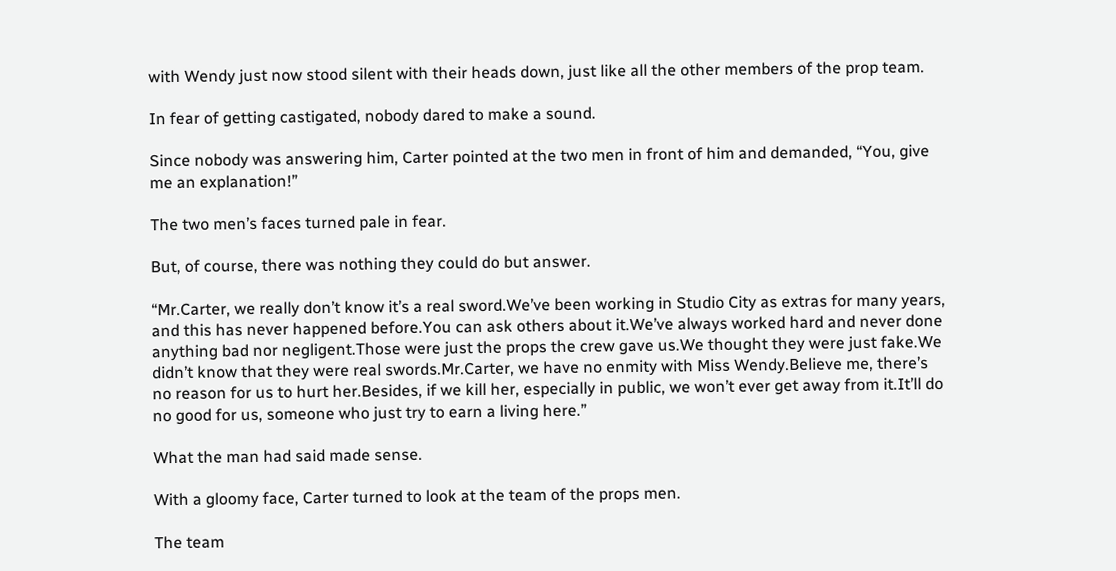with Wendy just now stood silent with their heads down, just like all the other members of the prop team.

In fear of getting castigated, nobody dared to make a sound.

Since nobody was answering him, Carter pointed at the two men in front of him and demanded, “You, give me an explanation!”

The two men’s faces turned pale in fear.

But, of course, there was nothing they could do but answer.

“Mr.Carter, we really don’t know it’s a real sword.We’ve been working in Studio City as extras for many years, and this has never happened before.You can ask others about it.We’ve always worked hard and never done anything bad nor negligent.Those were just the props the crew gave us.We thought they were just fake.We didn’t know that they were real swords.Mr.Carter, we have no enmity with Miss Wendy.Believe me, there’s no reason for us to hurt her.Besides, if we kill her, especially in public, we won’t ever get away from it.It’ll do no good for us, someone who just try to earn a living here.”

What the man had said made sense.

With a gloomy face, Carter turned to look at the team of the props men.

The team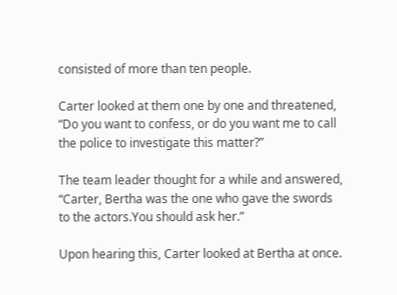consisted of more than ten people.

Carter looked at them one by one and threatened, “Do you want to confess, or do you want me to call the police to investigate this matter?”

The team leader thought for a while and answered, “Carter, Bertha was the one who gave the swords to the actors.You should ask her.”

Upon hearing this, Carter looked at Bertha at once.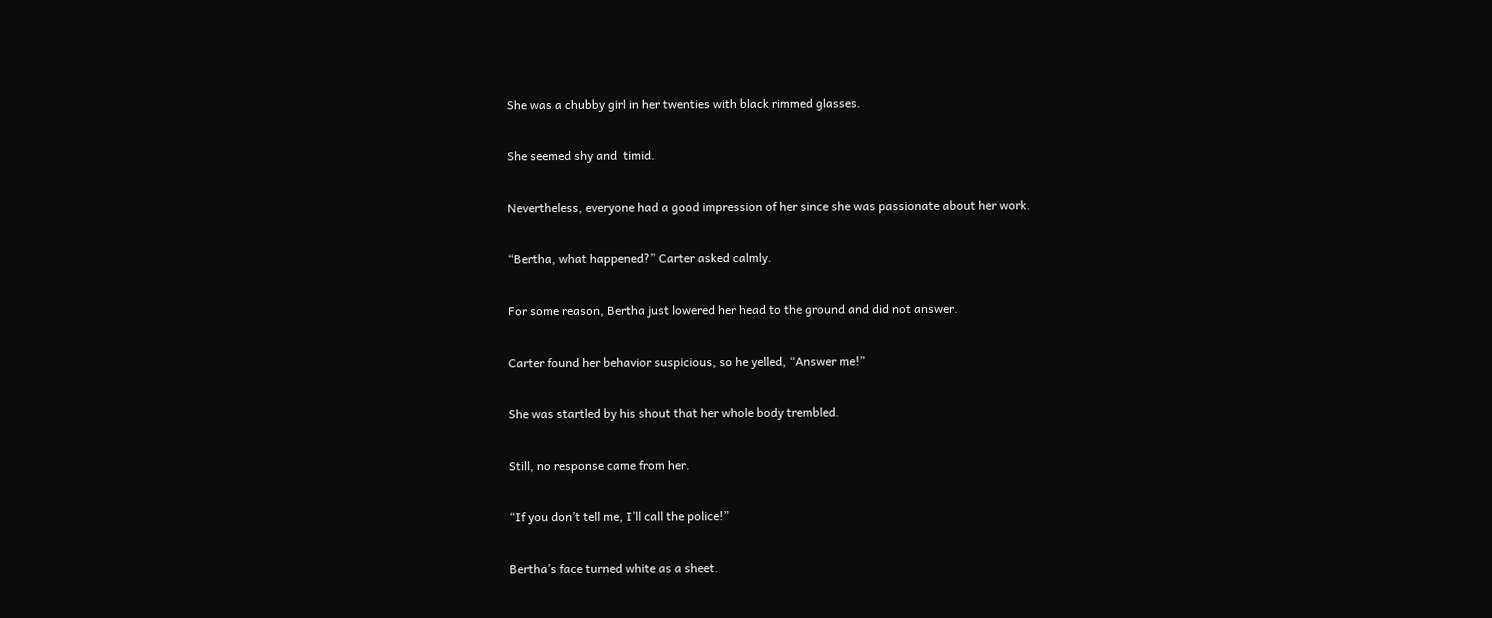She was a chubby girl in her twenties with black rimmed glasses.

She seemed shy and  timid.

Nevertheless, everyone had a good impression of her since she was passionate about her work.

“Bertha, what happened?” Carter asked calmly.

For some reason, Bertha just lowered her head to the ground and did not answer.

Carter found her behavior suspicious, so he yelled, “Answer me!”

She was startled by his shout that her whole body trembled.

Still, no response came from her.

“If you don’t tell me, I’ll call the police!”

Bertha’s face turned white as a sheet.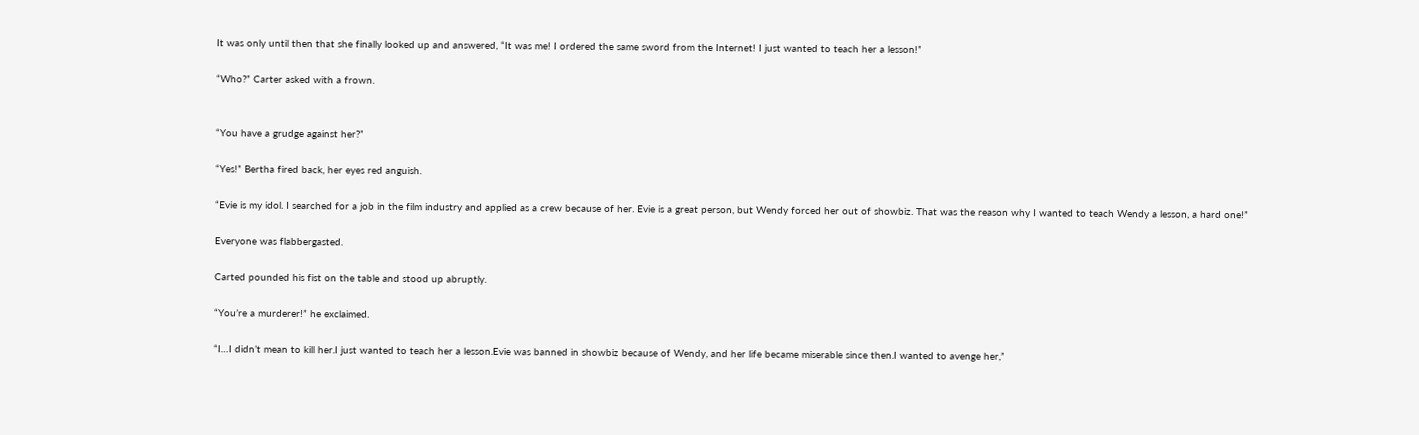It was only until then that she finally looked up and answered, “It was me! I ordered the same sword from the Internet! I just wanted to teach her a lesson!”

“Who?” Carter asked with a frown.


“You have a grudge against her?”

“Yes!” Bertha fired back, her eyes red anguish.

“Evie is my idol. I searched for a job in the film industry and applied as a crew because of her. Evie is a great person, but Wendy forced her out of showbiz. That was the reason why I wanted to teach Wendy a lesson, a hard one!”

Everyone was flabbergasted.

Carted pounded his fist on the table and stood up abruptly.

“You’re a murderer!” he exclaimed.

“I…I didn’t mean to kill her.I just wanted to teach her a lesson.Evie was banned in showbiz because of Wendy, and her life became miserable since then.I wanted to avenge her,”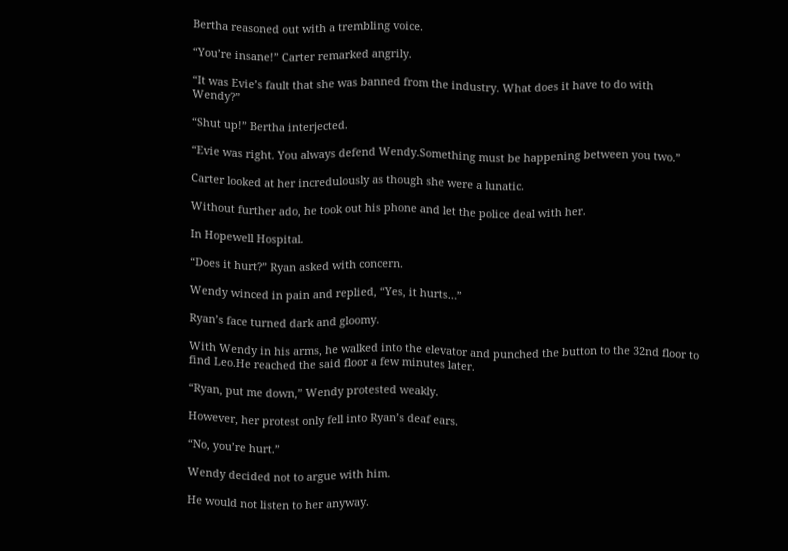Bertha reasoned out with a trembling voice.

“You’re insane!” Carter remarked angrily.

“It was Evie’s fault that she was banned from the industry. What does it have to do with Wendy?”

“Shut up!” Bertha interjected.

“Evie was right. You always defend Wendy.Something must be happening between you two.”

Carter looked at her incredulously as though she were a lunatic.

Without further ado, he took out his phone and let the police deal with her.

In Hopewell Hospital.

“Does it hurt?” Ryan asked with concern.

Wendy winced in pain and replied, “Yes, it hurts…”

Ryan’s face turned dark and gloomy.

With Wendy in his arms, he walked into the elevator and punched the button to the 32nd floor to find Leo.He reached the said floor a few minutes later.

“Ryan, put me down,” Wendy protested weakly.

However, her protest only fell into Ryan’s deaf ears.

“No, you’re hurt.”

Wendy decided not to argue with him.

He would not listen to her anyway.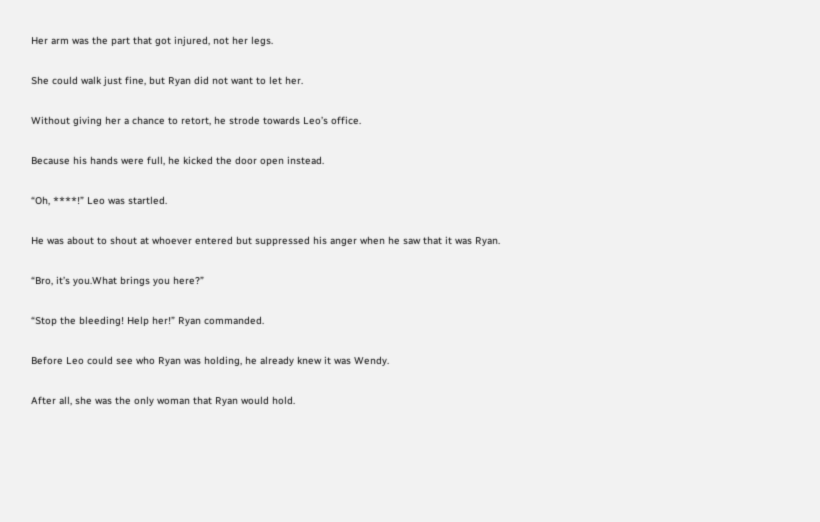Her arm was the part that got injured, not her legs.

She could walk just fine, but Ryan did not want to let her.

Without giving her a chance to retort, he strode towards Leo’s office.

Because his hands were full, he kicked the door open instead.

“Oh, ****!” Leo was startled.

He was about to shout at whoever entered but suppressed his anger when he saw that it was Ryan.

“Bro, it’s you.What brings you here?”

“Stop the bleeding! Help her!” Ryan commanded.

Before Leo could see who Ryan was holding, he already knew it was Wendy.

After all, she was the only woman that Ryan would hold.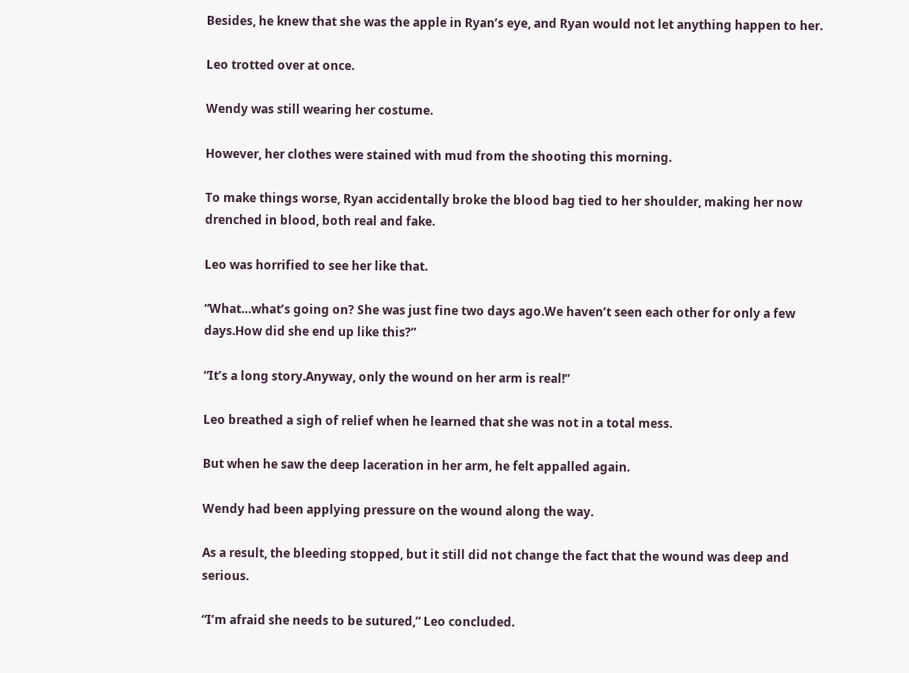Besides, he knew that she was the apple in Ryan’s eye, and Ryan would not let anything happen to her.

Leo trotted over at once.

Wendy was still wearing her costume.

However, her clothes were stained with mud from the shooting this morning.

To make things worse, Ryan accidentally broke the blood bag tied to her shoulder, making her now drenched in blood, both real and fake.

Leo was horrified to see her like that.

“What…what’s going on? She was just fine two days ago.We haven’t seen each other for only a few days.How did she end up like this?”

“It’s a long story.Anyway, only the wound on her arm is real!”

Leo breathed a sigh of relief when he learned that she was not in a total mess.

But when he saw the deep laceration in her arm, he felt appalled again.

Wendy had been applying pressure on the wound along the way.

As a result, the bleeding stopped, but it still did not change the fact that the wound was deep and serious.

“I’m afraid she needs to be sutured,” Leo concluded.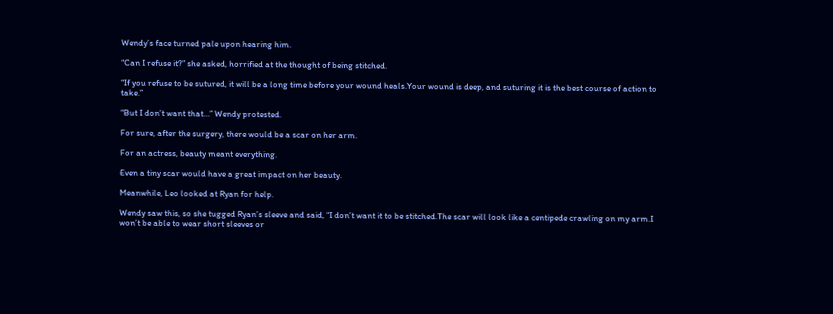Wendy’s face turned pale upon hearing him.

“Can I refuse it?” she asked, horrified at the thought of being stitched.

“If you refuse to be sutured, it will be a long time before your wound heals.Your wound is deep, and suturing it is the best course of action to take.”

“But I don’t want that…” Wendy protested.

For sure, after the surgery, there would be a scar on her arm.

For an actress, beauty meant everything.

Even a tiny scar would have a great impact on her beauty.

Meanwhile, Leo looked at Ryan for help.

Wendy saw this, so she tugged Ryan’s sleeve and said, “I don’t want it to be stitched.The scar will look like a centipede crawling on my arm.I won’t be able to wear short sleeves or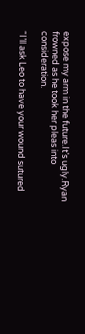expose my arm in the future.It’s ugly.Ryan frowned as he took her pleas into consideration.

“I’ll ask Leo to have your wound sutured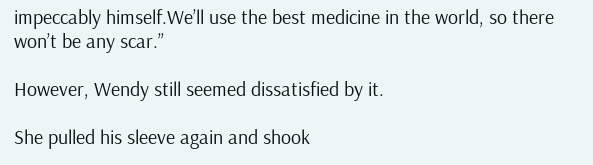impeccably himself.We’ll use the best medicine in the world, so there won’t be any scar.”

However, Wendy still seemed dissatisfied by it.

She pulled his sleeve again and shook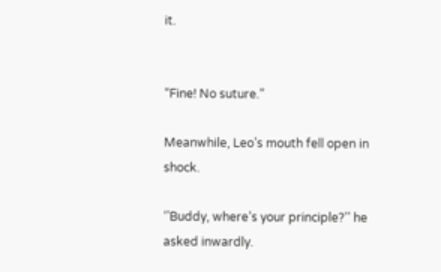it.


“Fine! No suture.”

Meanwhile, Leo’s mouth fell open in shock.

‘’Buddy, where’s your principle?’’ he asked inwardly.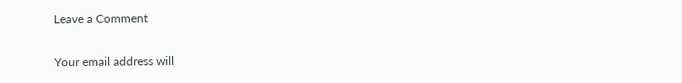Leave a Comment

Your email address will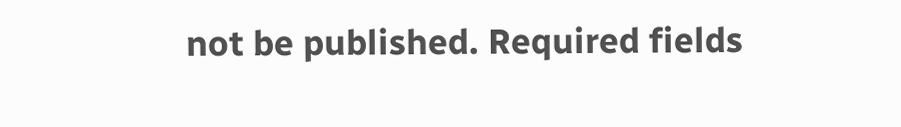not be published. Required fields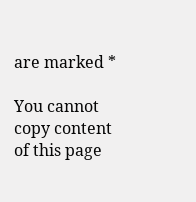are marked *

You cannot copy content of this page